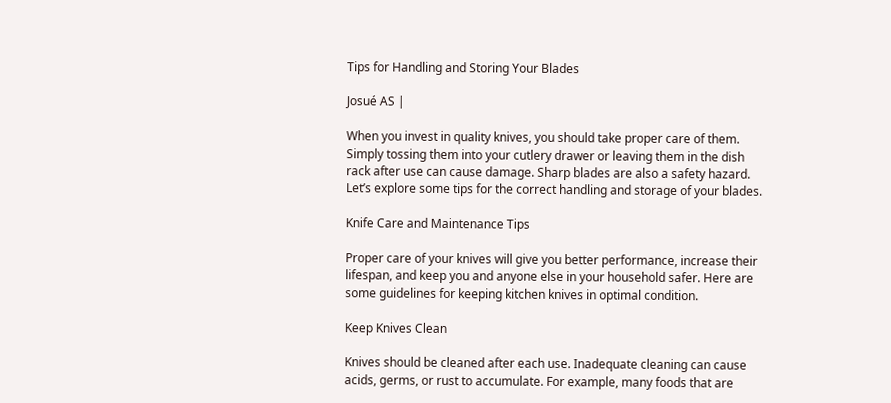Tips for Handling and Storing Your Blades

Josué AS |

When you invest in quality knives, you should take proper care of them. Simply tossing them into your cutlery drawer or leaving them in the dish rack after use can cause damage. Sharp blades are also a safety hazard. Let’s explore some tips for the correct handling and storage of your blades.

Knife Care and Maintenance Tips

Proper care of your knives will give you better performance, increase their lifespan, and keep you and anyone else in your household safer. Here are some guidelines for keeping kitchen knives in optimal condition.

Keep Knives Clean

Knives should be cleaned after each use. Inadequate cleaning can cause acids, germs, or rust to accumulate. For example, many foods that are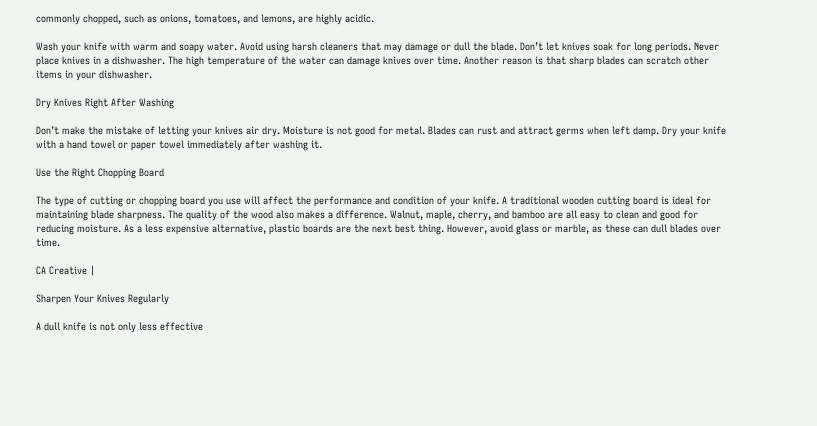commonly chopped, such as onions, tomatoes, and lemons, are highly acidic.

Wash your knife with warm and soapy water. Avoid using harsh cleaners that may damage or dull the blade. Don’t let knives soak for long periods. Never place knives in a dishwasher. The high temperature of the water can damage knives over time. Another reason is that sharp blades can scratch other items in your dishwasher.

Dry Knives Right After Washing

Don’t make the mistake of letting your knives air dry. Moisture is not good for metal. Blades can rust and attract germs when left damp. Dry your knife with a hand towel or paper towel immediately after washing it.

Use the Right Chopping Board

The type of cutting or chopping board you use will affect the performance and condition of your knife. A traditional wooden cutting board is ideal for maintaining blade sharpness. The quality of the wood also makes a difference. Walnut, maple, cherry, and bamboo are all easy to clean and good for reducing moisture. As a less expensive alternative, plastic boards are the next best thing. However, avoid glass or marble, as these can dull blades over time.

CA Creative |

Sharpen Your Knives Regularly

A dull knife is not only less effective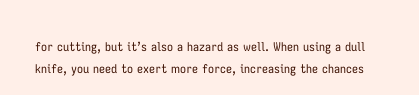for cutting, but it’s also a hazard as well. When using a dull knife, you need to exert more force, increasing the chances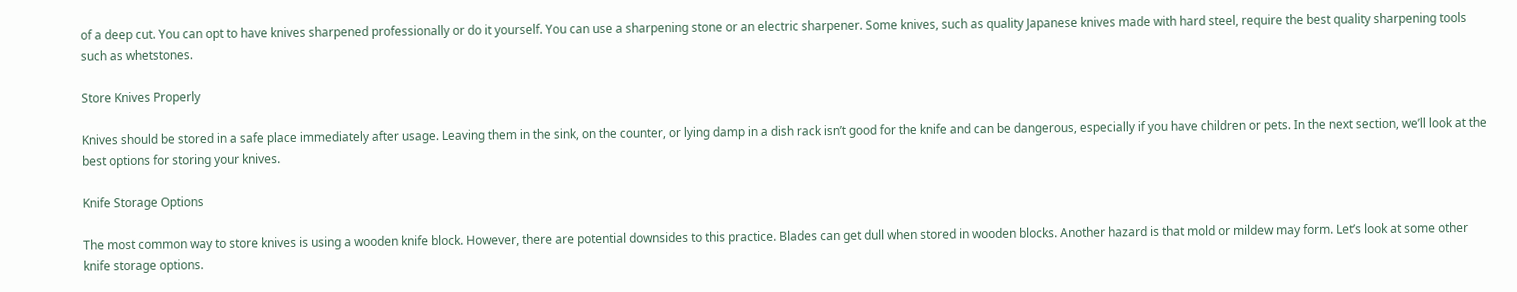of a deep cut. You can opt to have knives sharpened professionally or do it yourself. You can use a sharpening stone or an electric sharpener. Some knives, such as quality Japanese knives made with hard steel, require the best quality sharpening tools such as whetstones.

Store Knives Properly

Knives should be stored in a safe place immediately after usage. Leaving them in the sink, on the counter, or lying damp in a dish rack isn’t good for the knife and can be dangerous, especially if you have children or pets. In the next section, we’ll look at the best options for storing your knives.

Knife Storage Options

The most common way to store knives is using a wooden knife block. However, there are potential downsides to this practice. Blades can get dull when stored in wooden blocks. Another hazard is that mold or mildew may form. Let’s look at some other knife storage options.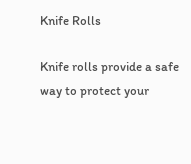Knife Rolls

Knife rolls provide a safe way to protect your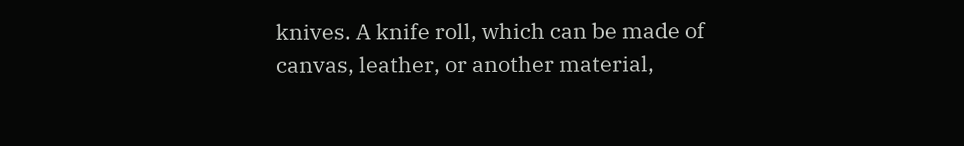knives. A knife roll, which can be made of canvas, leather, or another material,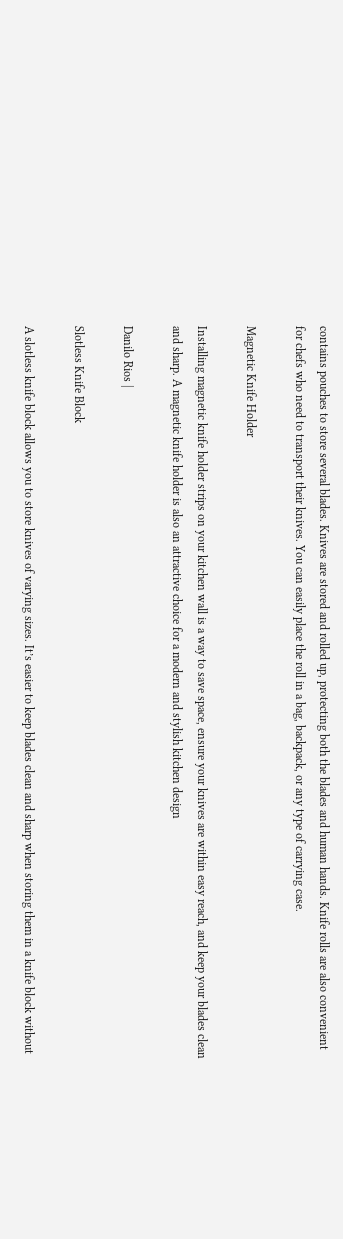contains pouches to store several blades. Knives are stored and rolled up, protecting both the blades and human hands. Knife rolls are also convenient for chefs who need to transport their knives. You can easily place the roll in a bag, backpack, or any type of carrying case.

Magnetic Knife Holder

Installing magnetic knife holder strips on your kitchen wall is a way to save space, ensure your knives are within easy reach, and keep your blades clean and sharp. A magnetic knife holder is also an attractive choice for a modern and stylish kitchen design

Danilo Rios |

Slotless Knife Block

A slotless knife block allows you to store knives of varying sizes. It’s easier to keep blades clean and sharp when storing them in a knife block without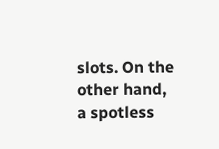slots. On the other hand, a spotless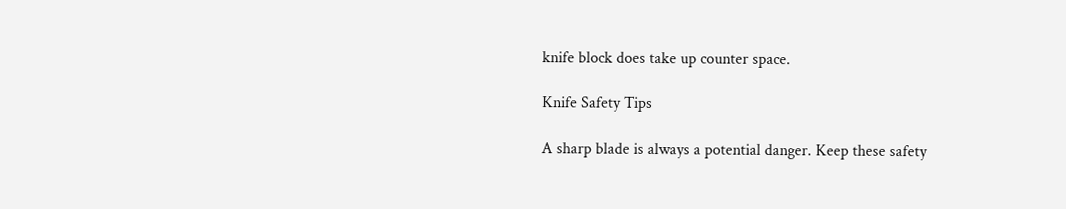knife block does take up counter space.

Knife Safety Tips

A sharp blade is always a potential danger. Keep these safety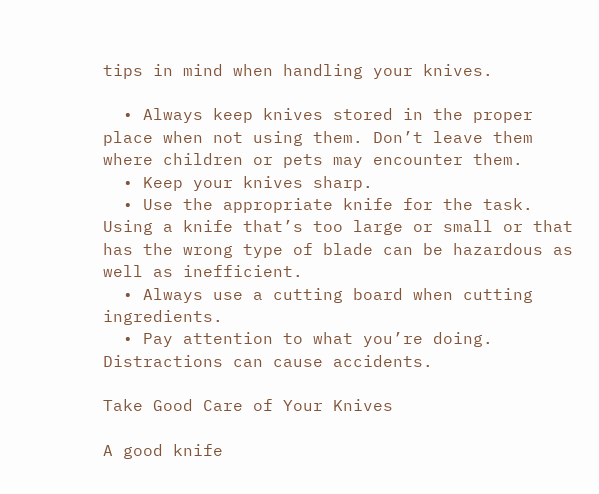tips in mind when handling your knives.

  • Always keep knives stored in the proper place when not using them. Don’t leave them where children or pets may encounter them.
  • Keep your knives sharp.
  • Use the appropriate knife for the task. Using a knife that’s too large or small or that has the wrong type of blade can be hazardous as well as inefficient.
  • Always use a cutting board when cutting ingredients.
  • Pay attention to what you’re doing. Distractions can cause accidents.

Take Good Care of Your Knives

A good knife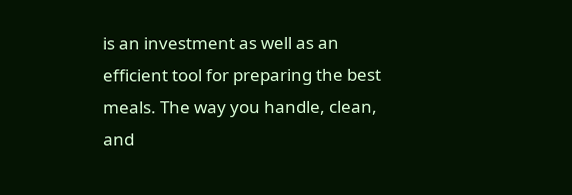is an investment as well as an efficient tool for preparing the best meals. The way you handle, clean, and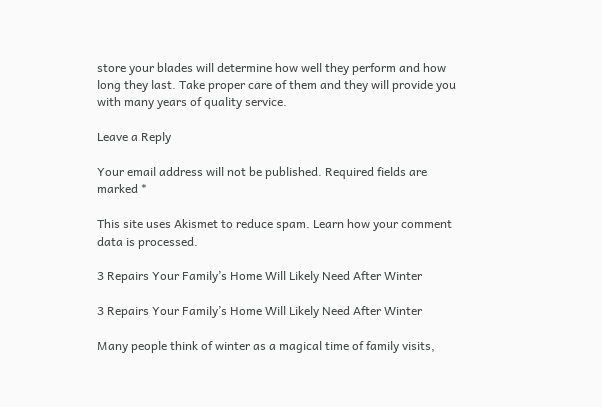store your blades will determine how well they perform and how long they last. Take proper care of them and they will provide you with many years of quality service.

Leave a Reply

Your email address will not be published. Required fields are marked *

This site uses Akismet to reduce spam. Learn how your comment data is processed.

3 Repairs Your Family’s Home Will Likely Need After Winter

3 Repairs Your Family’s Home Will Likely Need After Winter

Many people think of winter as a magical time of family visits,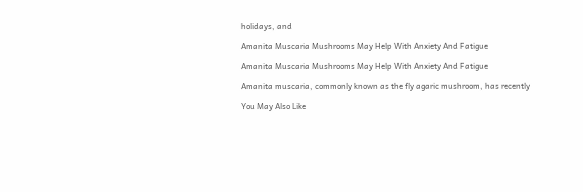holidays, and

Amanita Muscaria Mushrooms May Help With Anxiety And Fatigue

Amanita Muscaria Mushrooms May Help With Anxiety And Fatigue

Amanita muscaria, commonly known as the fly agaric mushroom, has recently

You May Also Like